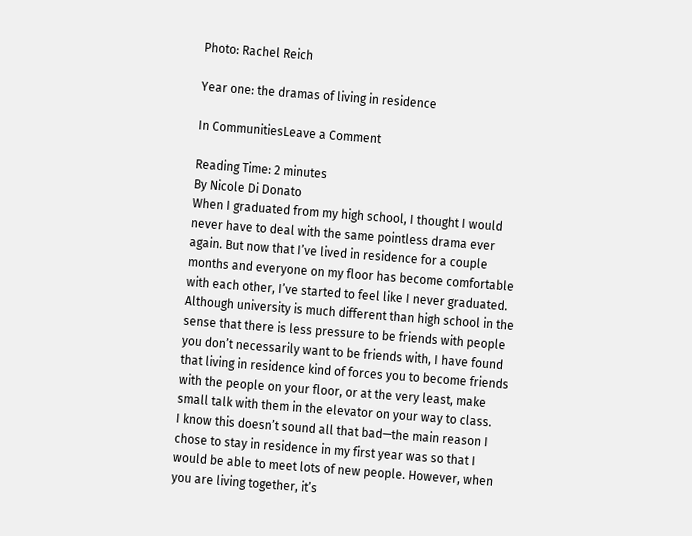Photo: Rachel Reich

Year one: the dramas of living in residence

In CommunitiesLeave a Comment

Reading Time: 2 minutes
By Nicole Di Donato
When I graduated from my high school, I thought I would never have to deal with the same pointless drama ever again. But now that I’ve lived in residence for a couple months and everyone on my floor has become comfortable with each other, I’ve started to feel like I never graduated.
Although university is much different than high school in the sense that there is less pressure to be friends with people you don’t necessarily want to be friends with, I have found that living in residence kind of forces you to become friends with the people on your floor, or at the very least, make small talk with them in the elevator on your way to class.
I know this doesn’t sound all that bad—the main reason I chose to stay in residence in my first year was so that I would be able to meet lots of new people. However, when you are living together, it’s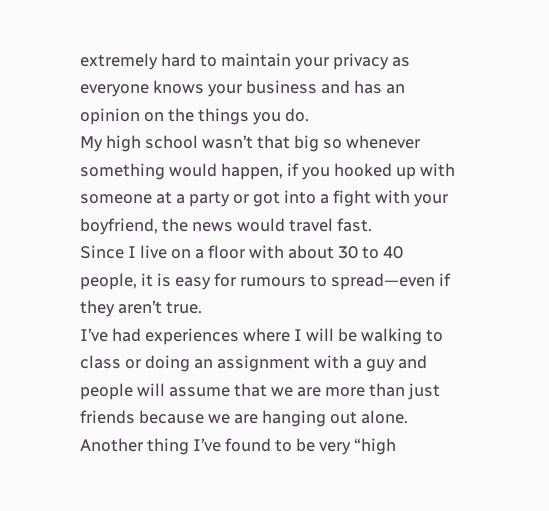extremely hard to maintain your privacy as everyone knows your business and has an opinion on the things you do.
My high school wasn’t that big so whenever something would happen, if you hooked up with someone at a party or got into a fight with your boyfriend, the news would travel fast.
Since I live on a floor with about 30 to 40 people, it is easy for rumours to spread—even if they aren’t true.
I’ve had experiences where I will be walking to class or doing an assignment with a guy and people will assume that we are more than just friends because we are hanging out alone.
Another thing I’ve found to be very “high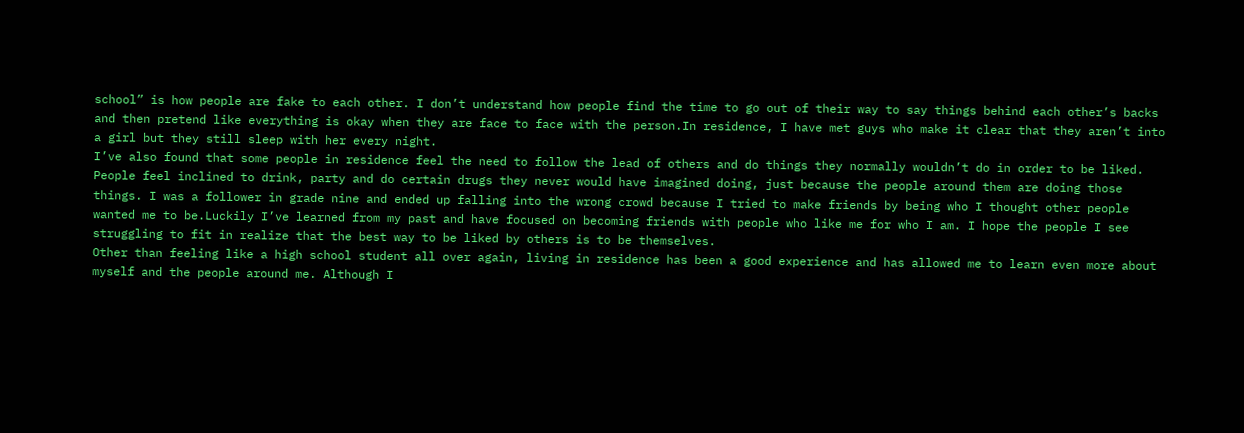school” is how people are fake to each other. I don’t understand how people find the time to go out of their way to say things behind each other’s backs and then pretend like everything is okay when they are face to face with the person.In residence, I have met guys who make it clear that they aren’t into a girl but they still sleep with her every night.
I’ve also found that some people in residence feel the need to follow the lead of others and do things they normally wouldn’t do in order to be liked. People feel inclined to drink, party and do certain drugs they never would have imagined doing, just because the people around them are doing those things. I was a follower in grade nine and ended up falling into the wrong crowd because I tried to make friends by being who I thought other people wanted me to be.Luckily I’ve learned from my past and have focused on becoming friends with people who like me for who I am. I hope the people I see struggling to fit in realize that the best way to be liked by others is to be themselves.
Other than feeling like a high school student all over again, living in residence has been a good experience and has allowed me to learn even more about myself and the people around me. Although I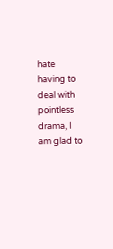hate having to deal with pointless drama, I am glad to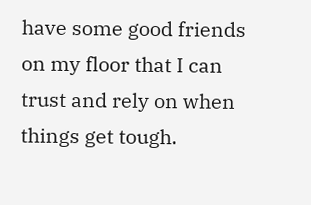have some good friends on my floor that I can trust and rely on when things get tough.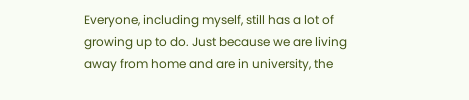Everyone, including myself, still has a lot of growing up to do. Just because we are living away from home and are in university, the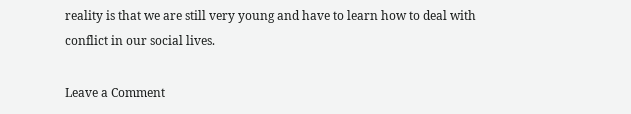reality is that we are still very young and have to learn how to deal with conflict in our social lives.

Leave a Comment